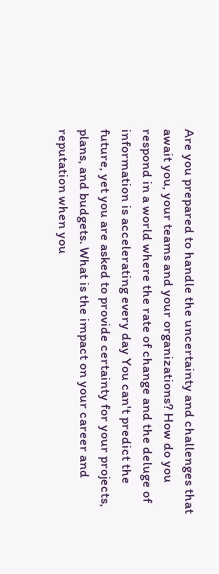Are you prepared to handle the uncertainty and challenges that await you, your teams and your organizations? How do you respond in a world where the rate of change and the deluge of information is accelerating every day You can't predict the future, yet you are asked to provide certainty for your projects, plans, and budgets. What is the impact on your career and reputation when you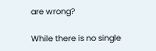are wrong?

While there is no single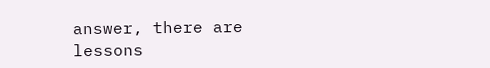answer, there are lessons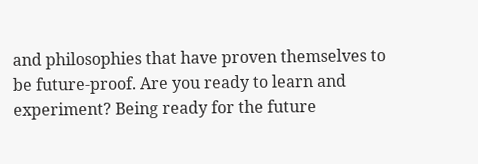and philosophies that have proven themselves to be future-proof. Are you ready to learn and experiment? Being ready for the future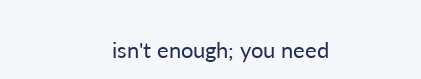isn't enough; you need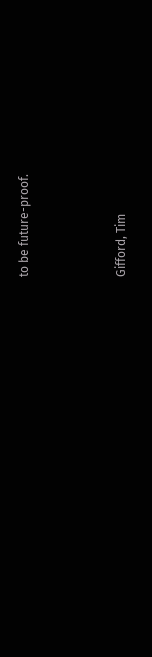to be future-proof.



Gifford, Tim